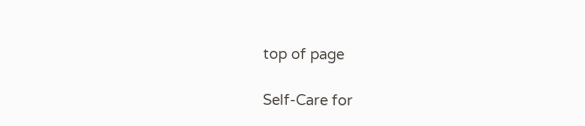top of page

Self-Care for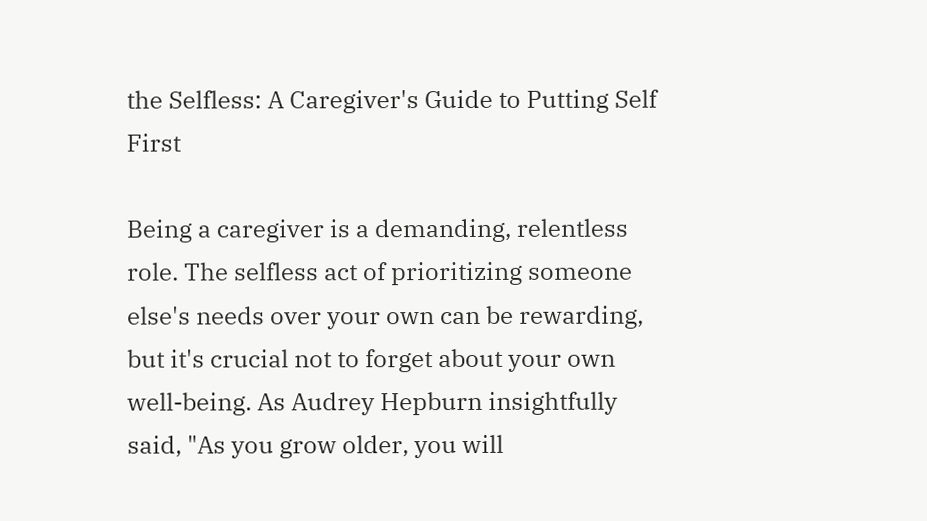the Selfless: A Caregiver's Guide to Putting Self First

Being a caregiver is a demanding, relentless role. The selfless act of prioritizing someone else's needs over your own can be rewarding, but it's crucial not to forget about your own well-being. As Audrey Hepburn insightfully said, "As you grow older, you will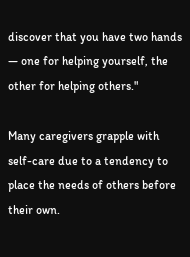discover that you have two hands — one for helping yourself, the other for helping others."

Many caregivers grapple with self-care due to a tendency to place the needs of others before their own.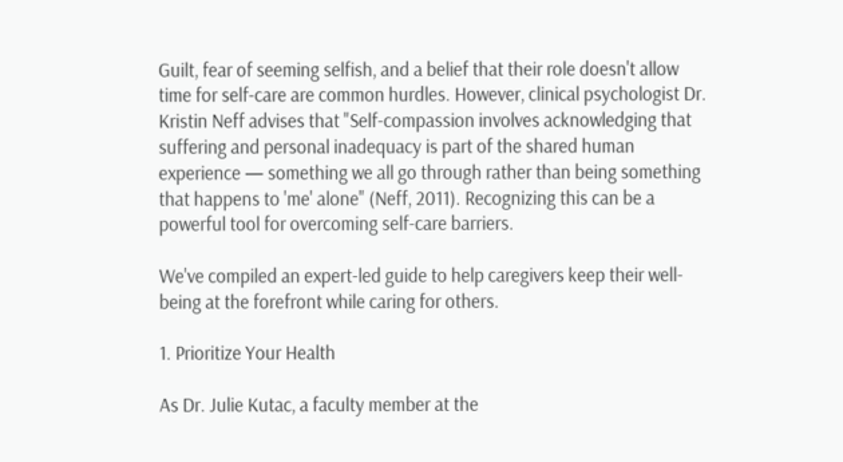Guilt, fear of seeming selfish, and a belief that their role doesn't allow time for self-care are common hurdles. However, clinical psychologist Dr. Kristin Neff advises that "Self-compassion involves acknowledging that suffering and personal inadequacy is part of the shared human experience — something we all go through rather than being something that happens to 'me' alone" (Neff, 2011). Recognizing this can be a powerful tool for overcoming self-care barriers.

We've compiled an expert-led guide to help caregivers keep their well-being at the forefront while caring for others.

1. Prioritize Your Health

As Dr. Julie Kutac, a faculty member at the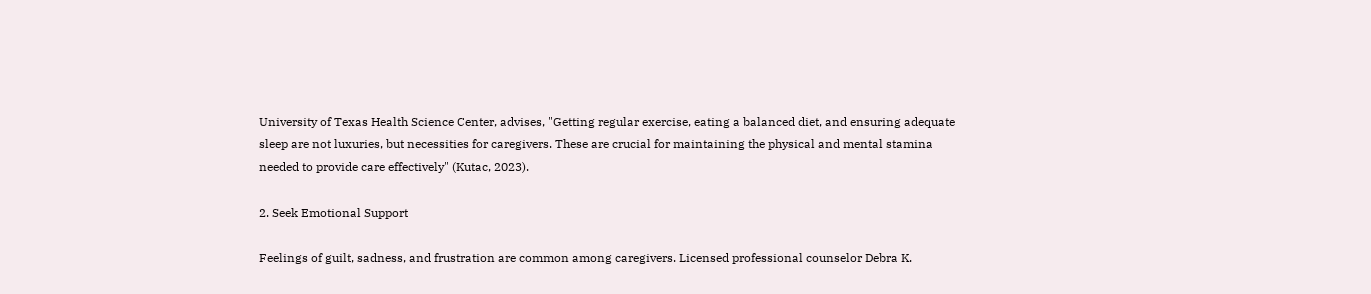University of Texas Health Science Center, advises, "Getting regular exercise, eating a balanced diet, and ensuring adequate sleep are not luxuries, but necessities for caregivers. These are crucial for maintaining the physical and mental stamina needed to provide care effectively" (Kutac, 2023).

2. Seek Emotional Support

Feelings of guilt, sadness, and frustration are common among caregivers. Licensed professional counselor Debra K.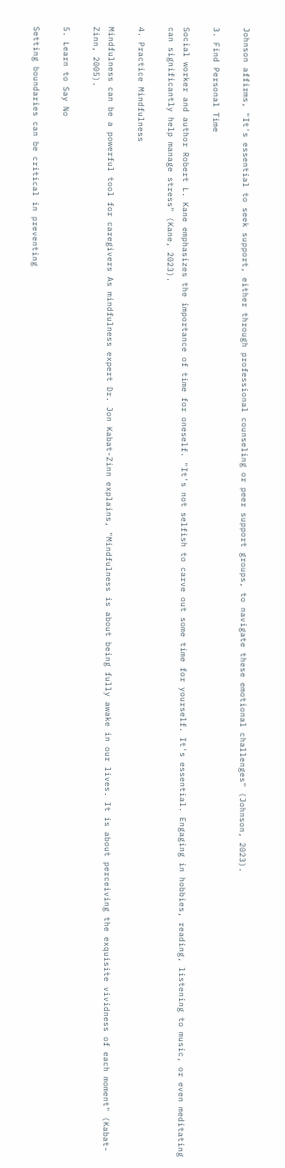Johnson affirms, "It's essential to seek support, either through professional counseling or peer support groups, to navigate these emotional challenges" (Johnson, 2023).

3. Find Personal Time

Social worker and author Robert L. Kane emphasizes the importance of time for oneself. "It's not selfish to carve out some time for yourself. It's essential. Engaging in hobbies, reading, listening to music, or even meditating can significantly help manage stress" (Kane, 2023).

4. Practice Mindfulness

Mindfulness can be a powerful tool for caregivers As mindfulness expert Dr. Jon Kabat-Zinn explains, "Mindfulness is about being fully awake in our lives. It is about perceiving the exquisite vividness of each moment" (Kabat-Zinn, 2005).

5. Learn to Say No

Setting boundaries can be critical in preventing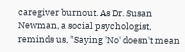caregiver burnout. As Dr. Susan Newman, a social psychologist, reminds us, "Saying 'No' doesn't mean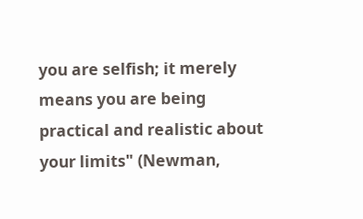you are selfish; it merely means you are being practical and realistic about your limits" (Newman,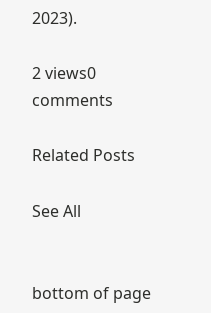2023).

2 views0 comments

Related Posts

See All


bottom of page